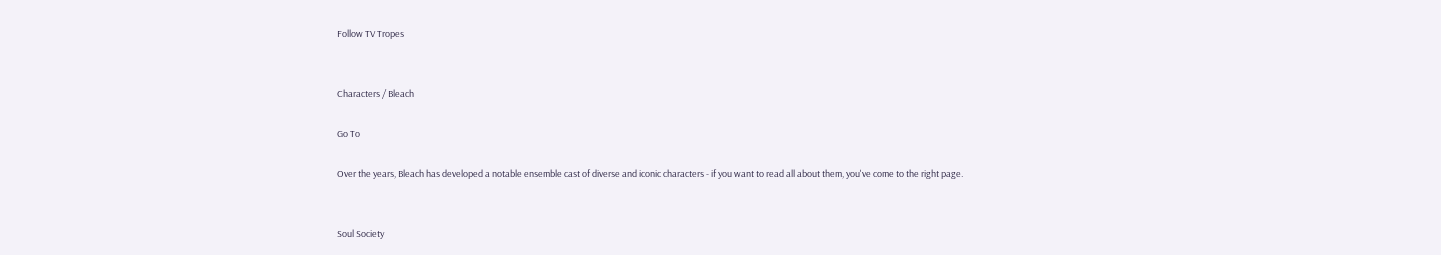Follow TV Tropes


Characters / Bleach

Go To

Over the years, Bleach has developed a notable ensemble cast of diverse and iconic characters - if you want to read all about them, you've come to the right page.


Soul Society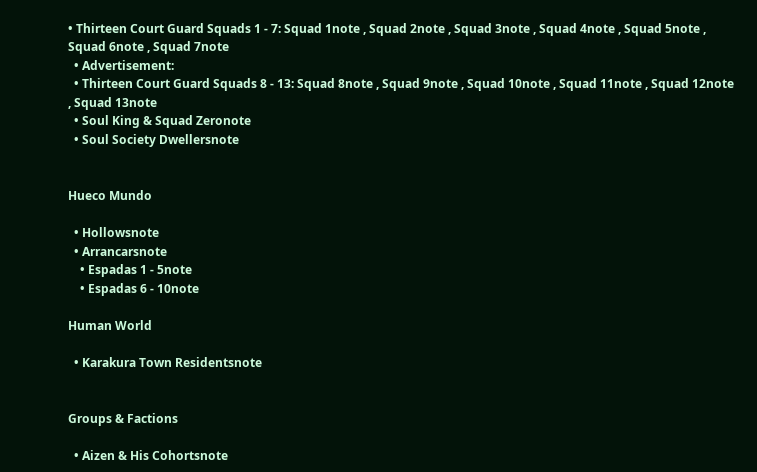• Thirteen Court Guard Squads 1 - 7: Squad 1note , Squad 2note , Squad 3note , Squad 4note , Squad 5note , Squad 6note , Squad 7note
  • Advertisement:
  • Thirteen Court Guard Squads 8 - 13: Squad 8note , Squad 9note , Squad 10note , Squad 11note , Squad 12note , Squad 13note
  • Soul King & Squad Zeronote
  • Soul Society Dwellersnote


Hueco Mundo

  • Hollowsnote
  • Arrancarsnote
    • Espadas 1 - 5note
    • Espadas 6 - 10note

Human World

  • Karakura Town Residentsnote


Groups & Factions

  • Aizen & His Cohortsnote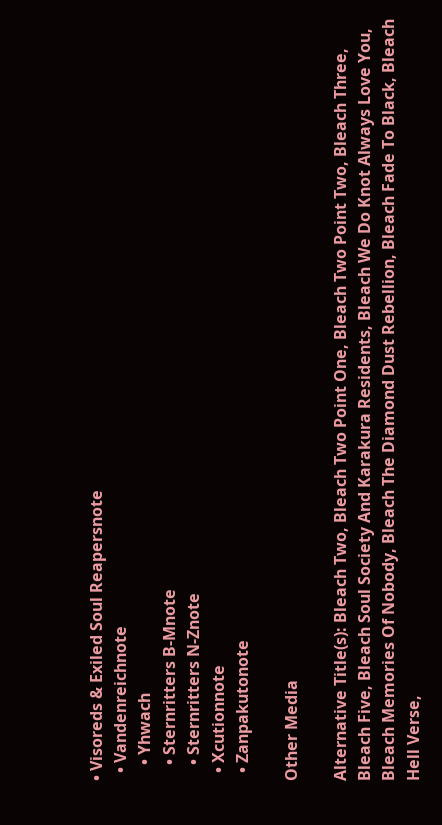• Visoreds & Exiled Soul Reapersnote
  • Vandenreichnote
    • Yhwach
    • Sternritters B-Mnote
    • Sternritters N-Znote
  • Xcutionnote
  • Zanpakutonote

Other Media

Alternative Title(s): Bleach Two, Bleach Two Point One, Bleach Two Point Two, Bleach Three, Bleach Five, Bleach Soul Society And Karakura Residents, Bleach We Do Knot Always Love You, Bleach Memories Of Nobody, Bleach The Diamond Dust Rebellion, Bleach Fade To Black, Bleach Hell Verse,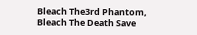Bleach The3rd Phantom, Bleach The Death Save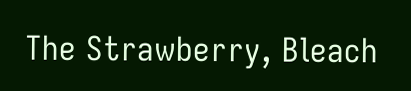The Strawberry, Bleach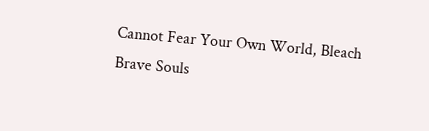Cannot Fear Your Own World, Bleach Brave Souls